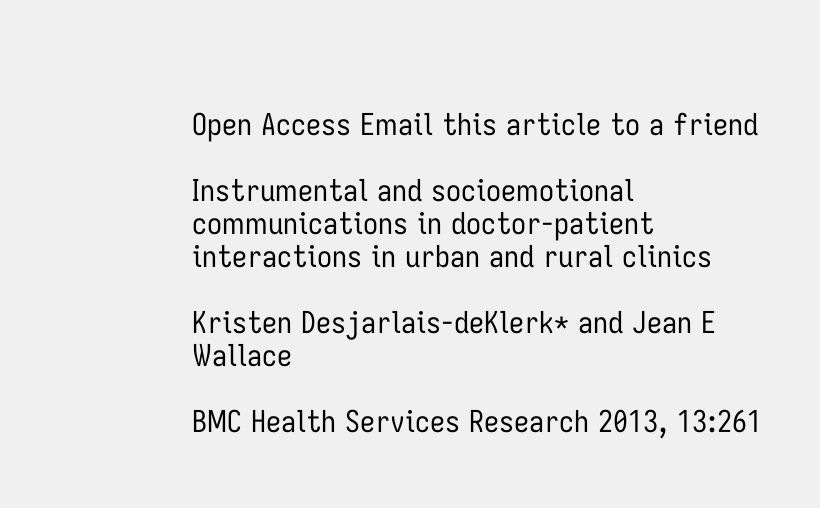Open Access Email this article to a friend

Instrumental and socioemotional communications in doctor-patient interactions in urban and rural clinics

Kristen Desjarlais-deKlerk* and Jean E Wallace

BMC Health Services Research 2013, 13:261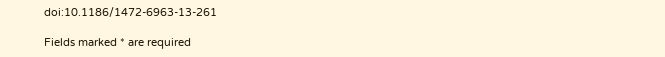doi:10.1186/1472-6963-13-261

Fields marked * are required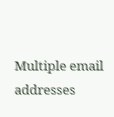Multiple email addresses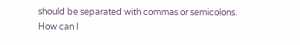should be separated with commas or semicolons.
How can I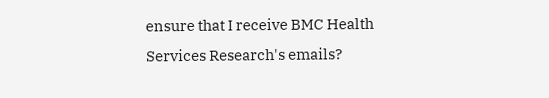ensure that I receive BMC Health Services Research's emails?